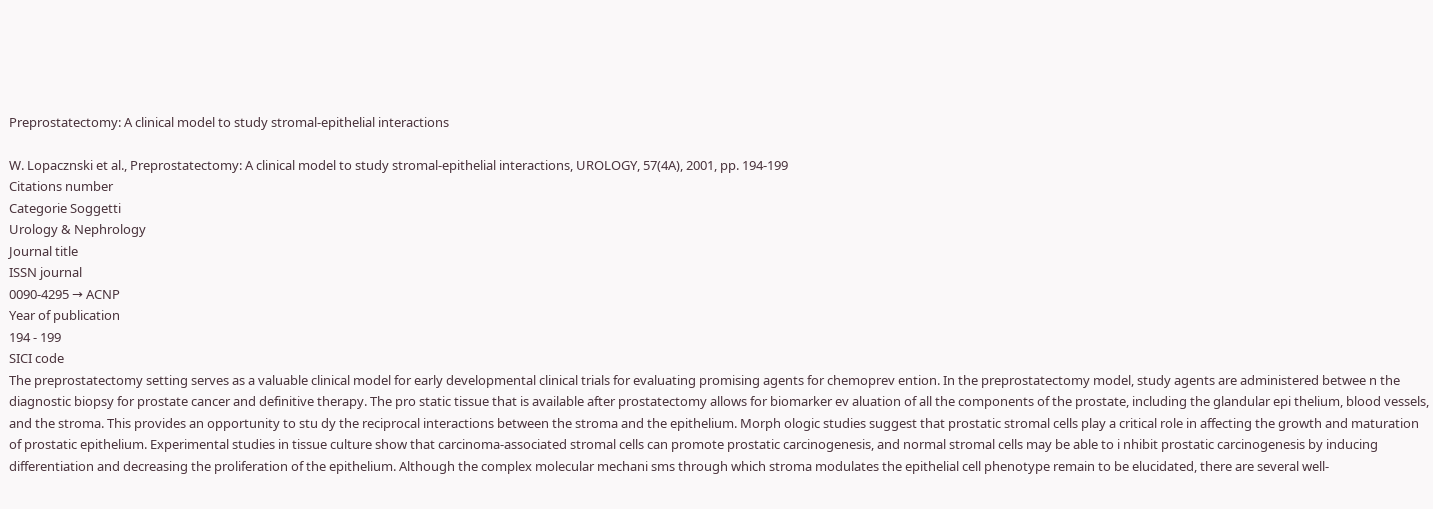Preprostatectomy: A clinical model to study stromal-epithelial interactions

W. Lopacznski et al., Preprostatectomy: A clinical model to study stromal-epithelial interactions, UROLOGY, 57(4A), 2001, pp. 194-199
Citations number
Categorie Soggetti
Urology & Nephrology
Journal title
ISSN journal
0090-4295 → ACNP
Year of publication
194 - 199
SICI code
The preprostatectomy setting serves as a valuable clinical model for early developmental clinical trials for evaluating promising agents for chemoprev ention. In the preprostatectomy model, study agents are administered betwee n the diagnostic biopsy for prostate cancer and definitive therapy. The pro static tissue that is available after prostatectomy allows for biomarker ev aluation of all the components of the prostate, including the glandular epi thelium, blood vessels, and the stroma. This provides an opportunity to stu dy the reciprocal interactions between the stroma and the epithelium. Morph ologic studies suggest that prostatic stromal cells play a critical role in affecting the growth and maturation of prostatic epithelium. Experimental studies in tissue culture show that carcinoma-associated stromal cells can promote prostatic carcinogenesis, and normal stromal cells may be able to i nhibit prostatic carcinogenesis by inducing differentiation and decreasing the proliferation of the epithelium. Although the complex molecular mechani sms through which stroma modulates the epithelial cell phenotype remain to be elucidated, there are several well-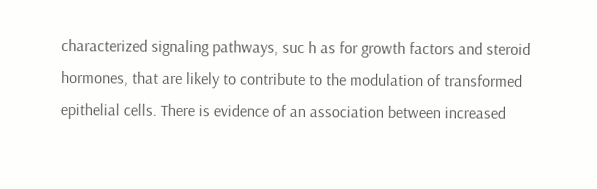characterized signaling pathways, suc h as for growth factors and steroid hormones, that are likely to contribute to the modulation of transformed epithelial cells. There is evidence of an association between increased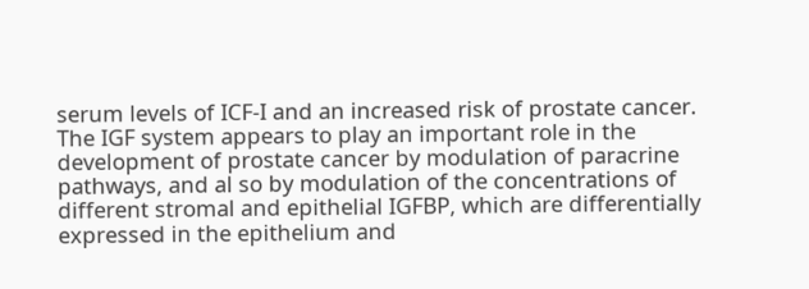serum levels of ICF-I and an increased risk of prostate cancer. The IGF system appears to play an important role in the development of prostate cancer by modulation of paracrine pathways, and al so by modulation of the concentrations of different stromal and epithelial IGFBP, which are differentially expressed in the epithelium and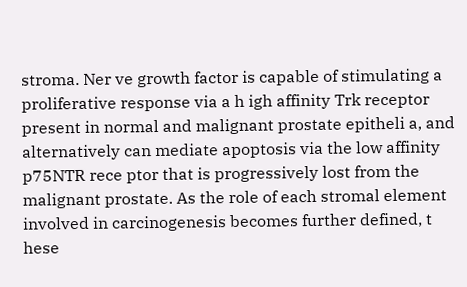stroma. Ner ve growth factor is capable of stimulating a proliferative response via a h igh affinity Trk receptor present in normal and malignant prostate epitheli a, and alternatively can mediate apoptosis via the low affinity p75NTR rece ptor that is progressively lost from the malignant prostate. As the role of each stromal element involved in carcinogenesis becomes further defined, t hese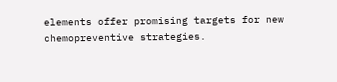elements offer promising targets for new chemopreventive strategies.